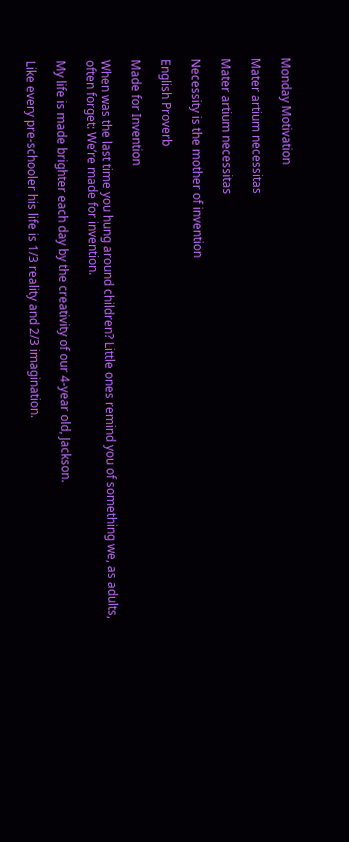Monday Motivation

Mater artium necessitas

Mater artium necessitas

Necessity is the mother of invention

English Proverb

Made for Invention

When was the last time you hung around children? Little ones remind you of something we, as adults, often forget: We’re made for invention.

My life is made brighter each day by the creativity of our 4-year old, Jackson.

Like every pre-schooler his life is 1/3 reality and 2/3 imagination.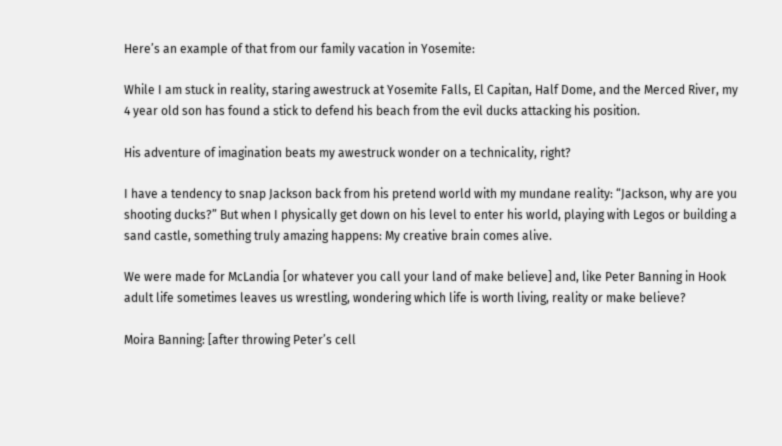Here’s an example of that from our family vacation in Yosemite:

While I am stuck in reality, staring awestruck at Yosemite Falls, El Capitan, Half Dome, and the Merced River, my 4 year old son has found a stick to defend his beach from the evil ducks attacking his position.

His adventure of imagination beats my awestruck wonder on a technicality, right?

I have a tendency to snap Jackson back from his pretend world with my mundane reality: “Jackson, why are you shooting ducks?” But when I physically get down on his level to enter his world, playing with Legos or building a sand castle, something truly amazing happens: My creative brain comes alive.

We were made for McLandia [or whatever you call your land of make believe] and, like Peter Banning in Hook adult life sometimes leaves us wrestling, wondering which life is worth living, reality or make believe?

Moira Banning: [after throwing Peter’s cell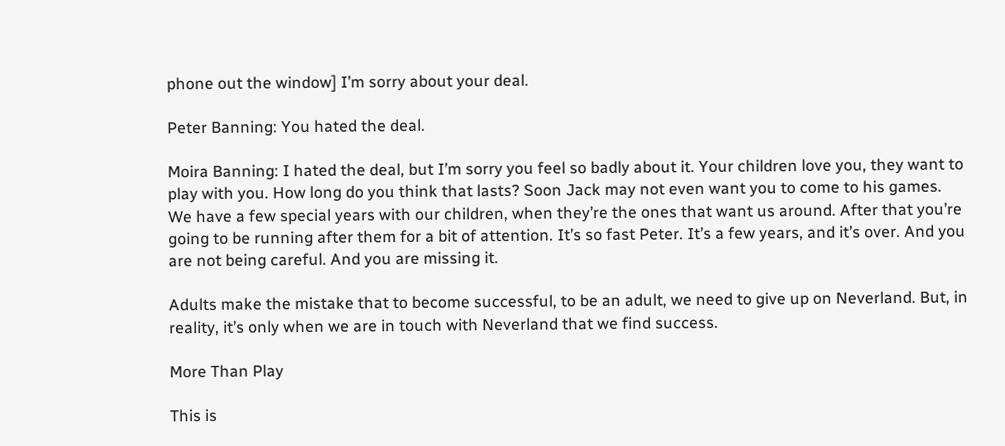phone out the window] I’m sorry about your deal.

Peter Banning: You hated the deal.

Moira Banning: I hated the deal, but I’m sorry you feel so badly about it. Your children love you, they want to play with you. How long do you think that lasts? Soon Jack may not even want you to come to his games. We have a few special years with our children, when they’re the ones that want us around. After that you’re going to be running after them for a bit of attention. It’s so fast Peter. It’s a few years, and it’s over. And you are not being careful. And you are missing it.

Adults make the mistake that to become successful, to be an adult, we need to give up on Neverland. But, in reality, it’s only when we are in touch with Neverland that we find success.

More Than Play

This is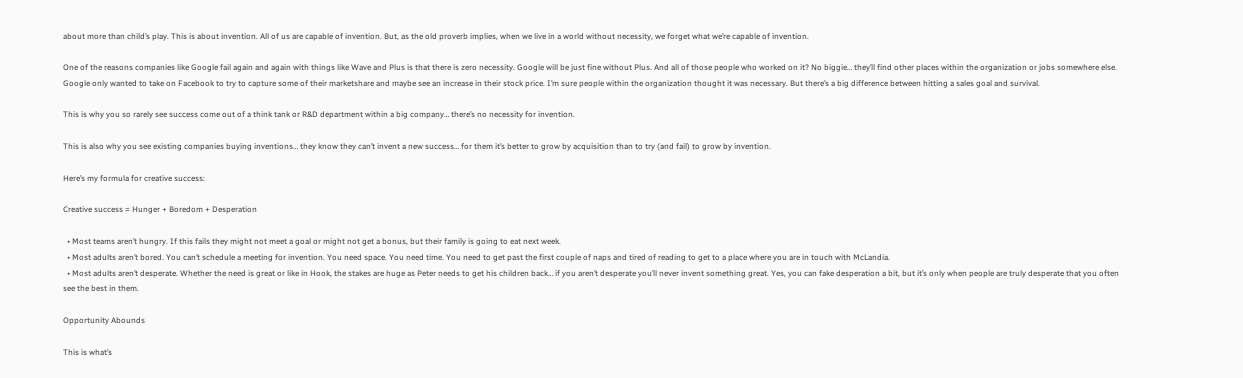about more than child’s play. This is about invention. All of us are capable of invention. But, as the old proverb implies, when we live in a world without necessity, we forget what we’re capable of invention.

One of the reasons companies like Google fail again and again with things like Wave and Plus is that there is zero necessity. Google will be just fine without Plus. And all of those people who worked on it? No biggie… they’ll find other places within the organization or jobs somewhere else. Google only wanted to take on Facebook to try to capture some of their marketshare and maybe see an increase in their stock price. I’m sure people within the organization thought it was necessary. But there’s a big difference between hitting a sales goal and survival.

This is why you so rarely see success come out of a think tank or R&D department within a big company… there’s no necessity for invention.

This is also why you see existing companies buying inventions… they know they can’t invent a new success… for them it’s better to grow by acquisition than to try (and fail) to grow by invention.

Here’s my formula for creative success:

Creative success = Hunger + Boredom + Desperation

  • Most teams aren’t hungry. If this fails they might not meet a goal or might not get a bonus, but their family is going to eat next week.
  • Most adults aren’t bored. You can’t schedule a meeting for invention. You need space. You need time. You need to get past the first couple of naps and tired of reading to get to a place where you are in touch with McLandia.
  • Most adults aren’t desperate. Whether the need is great or like in Hook, the stakes are huge as Peter needs to get his children back… if you aren’t desperate you’ll never invent something great. Yes, you can fake desperation a bit, but it’s only when people are truly desperate that you often see the best in them.

Opportunity Abounds

This is what’s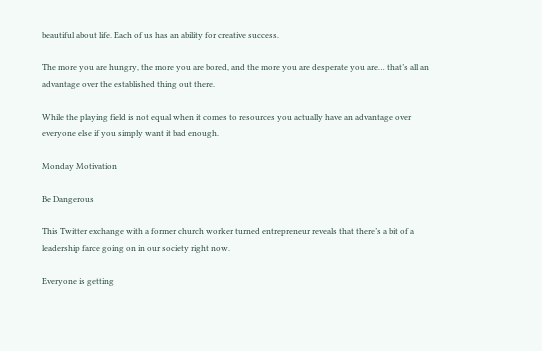beautiful about life. Each of us has an ability for creative success.

The more you are hungry, the more you are bored, and the more you are desperate you are… that’s all an advantage over the established thing out there.

While the playing field is not equal when it comes to resources you actually have an advantage over everyone else if you simply want it bad enough.

Monday Motivation

Be Dangerous

This Twitter exchange with a former church worker turned entrepreneur reveals that there’s a bit of a leadership farce going on in our society right now.

Everyone is getting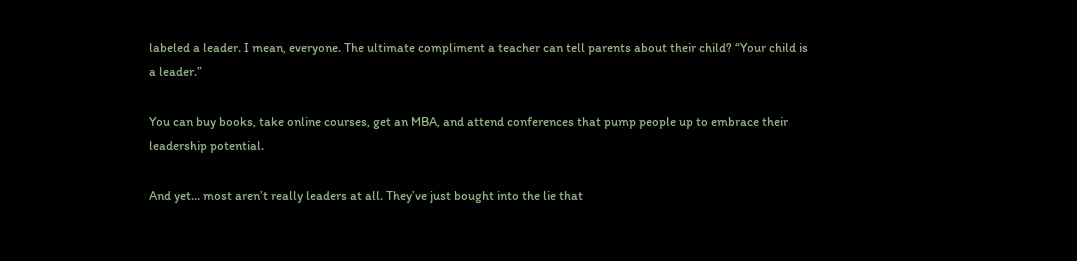labeled a leader. I mean, everyone. The ultimate compliment a teacher can tell parents about their child? “Your child is a leader.”

You can buy books, take online courses, get an MBA, and attend conferences that pump people up to embrace their leadership potential.

And yet… most aren’t really leaders at all. They’ve just bought into the lie that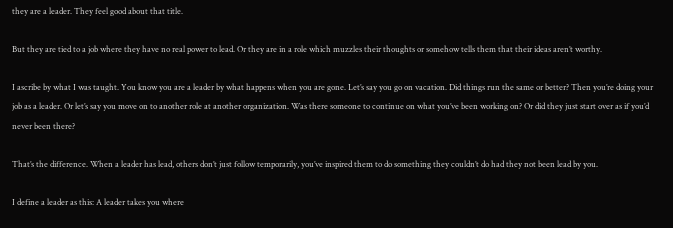they are a leader. They feel good about that title.

But they are tied to a job where they have no real power to lead. Or they are in a role which muzzles their thoughts or somehow tells them that their ideas aren’t worthy.

I ascribe by what I was taught. You know you are a leader by what happens when you are gone. Let’s say you go on vacation. Did things run the same or better? Then you’re doing your job as a leader. Or let’s say you move on to another role at another organization. Was there someone to continue on what you’ve been working on? Or did they just start over as if you’d never been there?

That’s the difference. When a leader has lead, others don’t just follow temporarily, you’ve inspired them to do something they couldn’t do had they not been lead by you.

I define a leader as this: A leader takes you where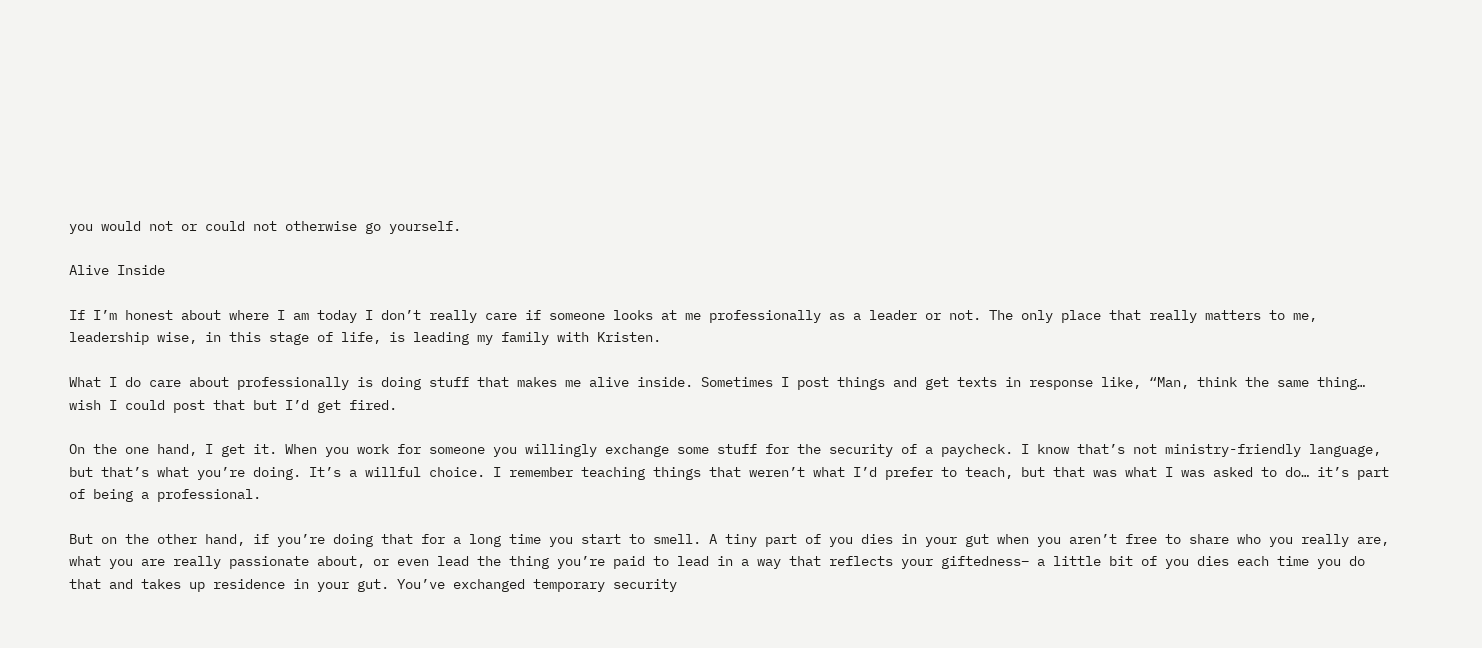you would not or could not otherwise go yourself.

Alive Inside

If I’m honest about where I am today I don’t really care if someone looks at me professionally as a leader or not. The only place that really matters to me, leadership wise, in this stage of life, is leading my family with Kristen.

What I do care about professionally is doing stuff that makes me alive inside. Sometimes I post things and get texts in response like, “Man, think the same thing… wish I could post that but I’d get fired.

On the one hand, I get it. When you work for someone you willingly exchange some stuff for the security of a paycheck. I know that’s not ministry-friendly language, but that’s what you’re doing. It’s a willful choice. I remember teaching things that weren’t what I’d prefer to teach, but that was what I was asked to do… it’s part of being a professional.

But on the other hand, if you’re doing that for a long time you start to smell. A tiny part of you dies in your gut when you aren’t free to share who you really are, what you are really passionate about, or even lead the thing you’re paid to lead in a way that reflects your giftedness– a little bit of you dies each time you do that and takes up residence in your gut. You’ve exchanged temporary security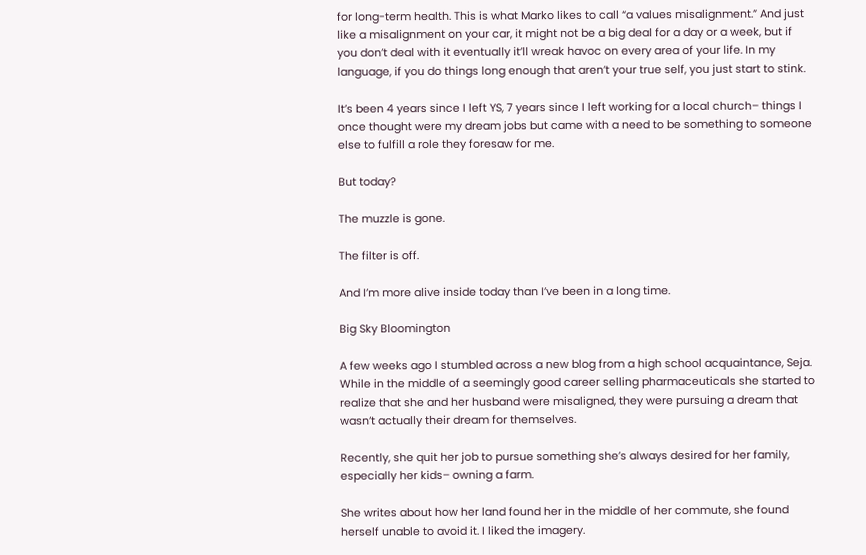for long-term health. This is what Marko likes to call “a values misalignment.” And just like a misalignment on your car, it might not be a big deal for a day or a week, but if you don’t deal with it eventually it’ll wreak havoc on every area of your life. In my language, if you do things long enough that aren’t your true self, you just start to stink.

It’s been 4 years since I left YS, 7 years since I left working for a local church– things I once thought were my dream jobs but came with a need to be something to someone else to fulfill a role they foresaw for me.

But today?

The muzzle is gone.

The filter is off.

And I’m more alive inside today than I’ve been in a long time.

Big Sky Bloomington

A few weeks ago I stumbled across a new blog from a high school acquaintance, Seja. While in the middle of a seemingly good career selling pharmaceuticals she started to realize that she and her husband were misaligned, they were pursuing a dream that wasn’t actually their dream for themselves.

Recently, she quit her job to pursue something she’s always desired for her family, especially her kids– owning a farm.

She writes about how her land found her in the middle of her commute, she found herself unable to avoid it. I liked the imagery.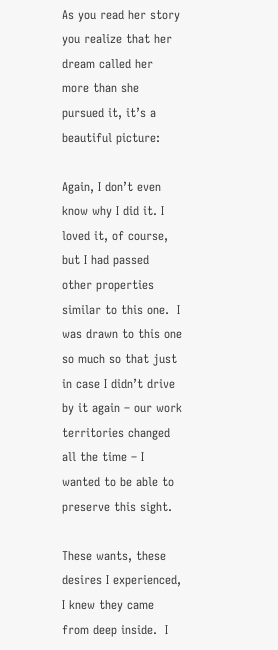As you read her story you realize that her dream called her more than she pursued it, it’s a beautiful picture:

Again, I don’t even know why I did it. I loved it, of course, but I had passed other properties similar to this one.  I was drawn to this one so much so that just in case I didn’t drive by it again – our work territories changed all the time – I wanted to be able to preserve this sight.

These wants, these desires I experienced, I knew they came from deep inside.  I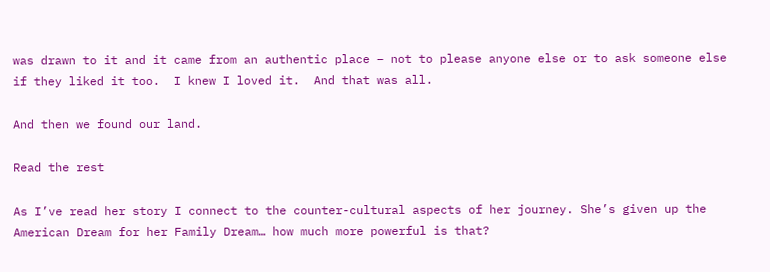was drawn to it and it came from an authentic place – not to please anyone else or to ask someone else if they liked it too.  I knew I loved it.  And that was all.

And then we found our land.

Read the rest

As I’ve read her story I connect to the counter-cultural aspects of her journey. She’s given up the American Dream for her Family Dream… how much more powerful is that?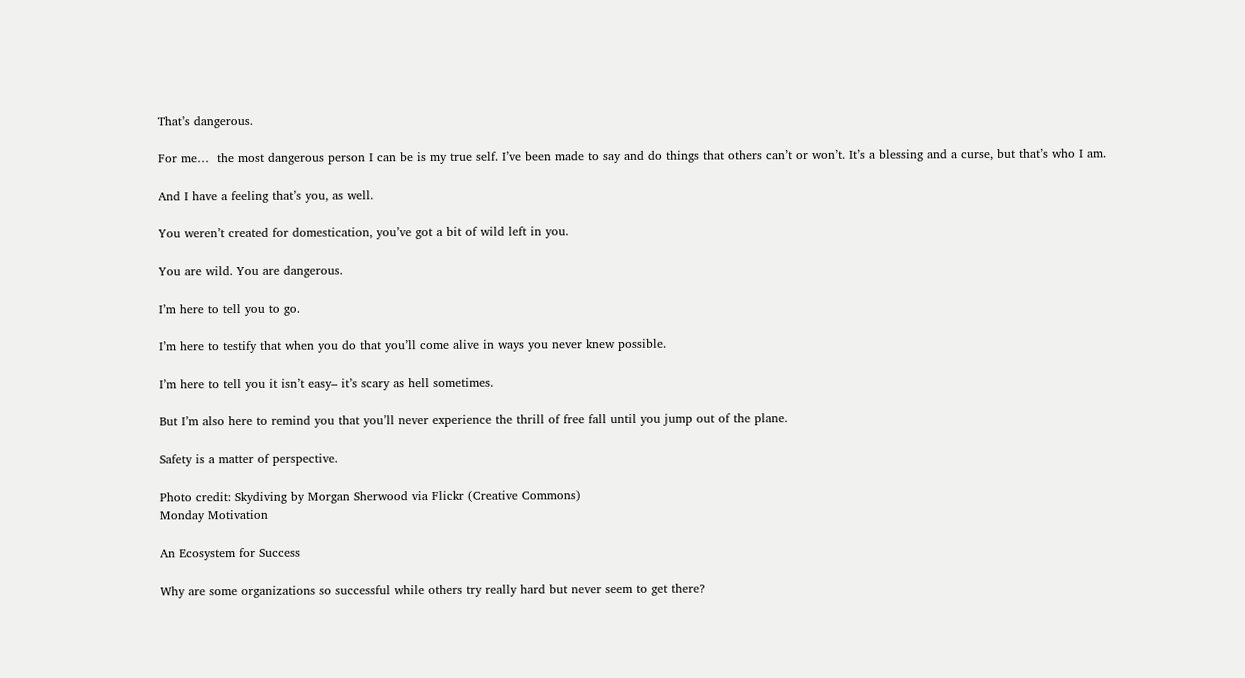That’s dangerous.

For me…  the most dangerous person I can be is my true self. I’ve been made to say and do things that others can’t or won’t. It’s a blessing and a curse, but that’s who I am.

And I have a feeling that’s you, as well.

You weren’t created for domestication, you’ve got a bit of wild left in you.

You are wild. You are dangerous.

I’m here to tell you to go.

I’m here to testify that when you do that you’ll come alive in ways you never knew possible.

I’m here to tell you it isn’t easy– it’s scary as hell sometimes.

But I’m also here to remind you that you’ll never experience the thrill of free fall until you jump out of the plane.

Safety is a matter of perspective.

Photo credit: Skydiving by Morgan Sherwood via Flickr (Creative Commons)
Monday Motivation

An Ecosystem for Success

Why are some organizations so successful while others try really hard but never seem to get there?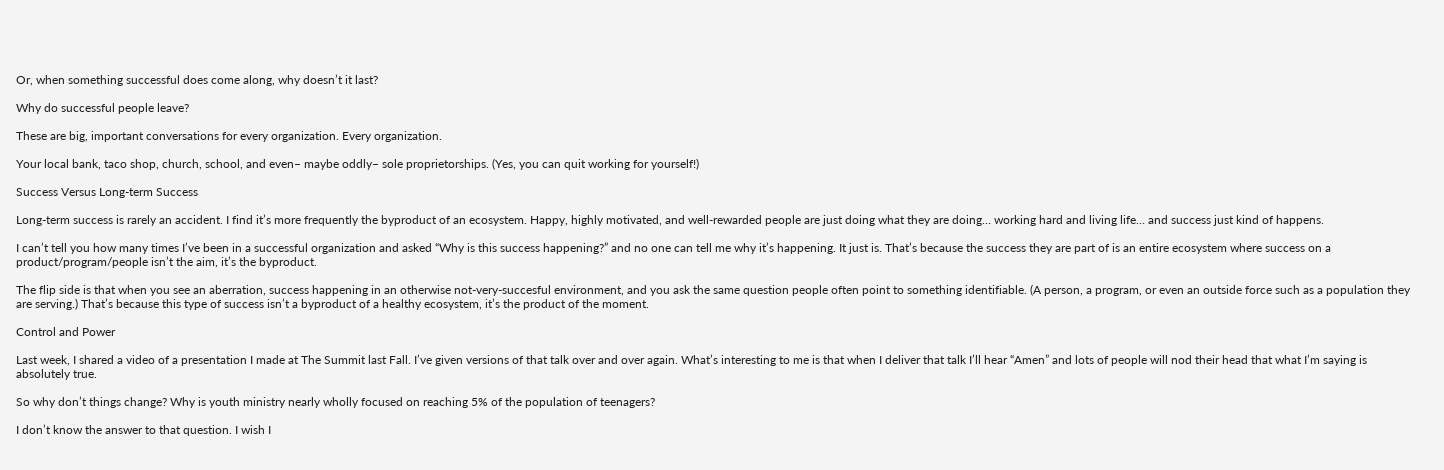Or, when something successful does come along, why doesn’t it last?

Why do successful people leave?

These are big, important conversations for every organization. Every organization.

Your local bank, taco shop, church, school, and even– maybe oddly– sole proprietorships. (Yes, you can quit working for yourself!)

Success Versus Long-term Success

Long-term success is rarely an accident. I find it’s more frequently the byproduct of an ecosystem. Happy, highly motivated, and well-rewarded people are just doing what they are doing… working hard and living life… and success just kind of happens.

I can’t tell you how many times I’ve been in a successful organization and asked “Why is this success happening?” and no one can tell me why it’s happening. It just is. That’s because the success they are part of is an entire ecosystem where success on a product/program/people isn’t the aim, it’s the byproduct.

The flip side is that when you see an aberration, success happening in an otherwise not-very-succesful environment, and you ask the same question people often point to something identifiable. (A person, a program, or even an outside force such as a population they are serving.) That’s because this type of success isn’t a byproduct of a healthy ecosystem, it’s the product of the moment.

Control and Power

Last week, I shared a video of a presentation I made at The Summit last Fall. I’ve given versions of that talk over and over again. What’s interesting to me is that when I deliver that talk I’ll hear “Amen” and lots of people will nod their head that what I’m saying is absolutely true.

So why don’t things change? Why is youth ministry nearly wholly focused on reaching 5% of the population of teenagers?

I don’t know the answer to that question. I wish I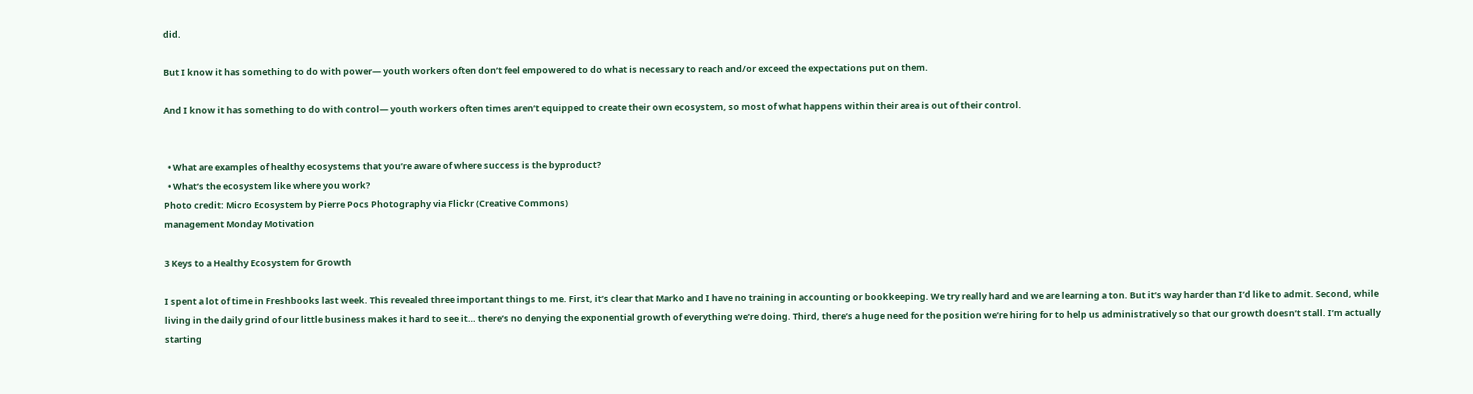did.

But I know it has something to do with power— youth workers often don’t feel empowered to do what is necessary to reach and/or exceed the expectations put on them.

And I know it has something to do with control— youth workers often times aren’t equipped to create their own ecosystem, so most of what happens within their area is out of their control.


  • What are examples of healthy ecosystems that you’re aware of where success is the byproduct?
  • What’s the ecosystem like where you work?
Photo credit: Micro Ecosystem by Pierre Pocs Photography via Flickr (Creative Commons)
management Monday Motivation

3 Keys to a Healthy Ecosystem for Growth

I spent a lot of time in Freshbooks last week. This revealed three important things to me. First, it’s clear that Marko and I have no training in accounting or bookkeeping. We try really hard and we are learning a ton. But it’s way harder than I’d like to admit. Second, while living in the daily grind of our little business makes it hard to see it… there’s no denying the exponential growth of everything we’re doing. Third, there’s a huge need for the position we’re hiring for to help us administratively so that our growth doesn’t stall. I’m actually starting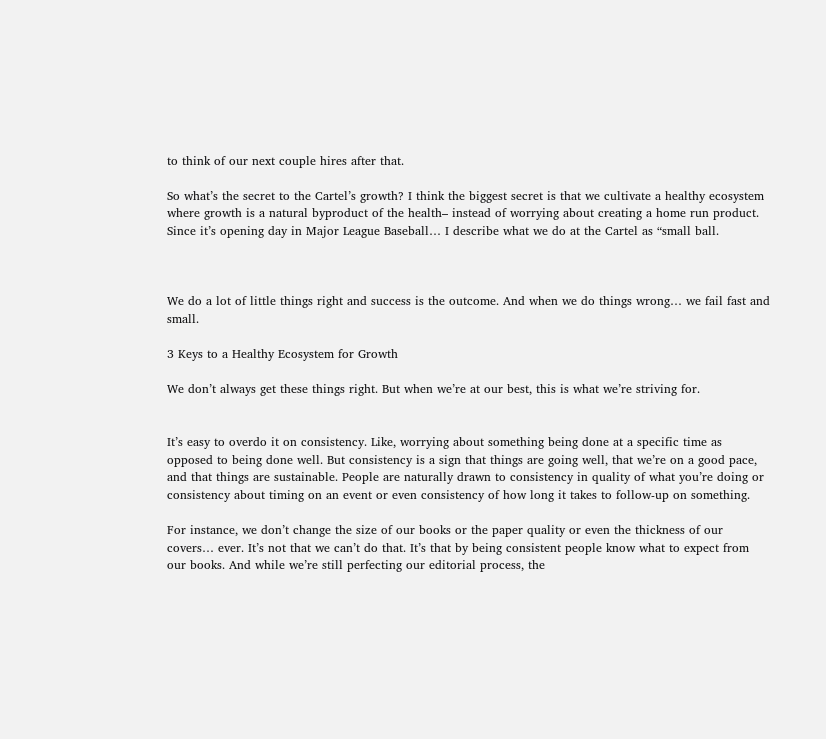to think of our next couple hires after that.

So what’s the secret to the Cartel’s growth? I think the biggest secret is that we cultivate a healthy ecosystem where growth is a natural byproduct of the health– instead of worrying about creating a home run product. Since it’s opening day in Major League Baseball… I describe what we do at the Cartel as “small ball.



We do a lot of little things right and success is the outcome. And when we do things wrong… we fail fast and small.

3 Keys to a Healthy Ecosystem for Growth

We don’t always get these things right. But when we’re at our best, this is what we’re striving for.


It’s easy to overdo it on consistency. Like, worrying about something being done at a specific time as opposed to being done well. But consistency is a sign that things are going well, that we’re on a good pace, and that things are sustainable. People are naturally drawn to consistency in quality of what you’re doing or consistency about timing on an event or even consistency of how long it takes to follow-up on something.

For instance, we don’t change the size of our books or the paper quality or even the thickness of our covers… ever. It’s not that we can’t do that. It’s that by being consistent people know what to expect from our books. And while we’re still perfecting our editorial process, the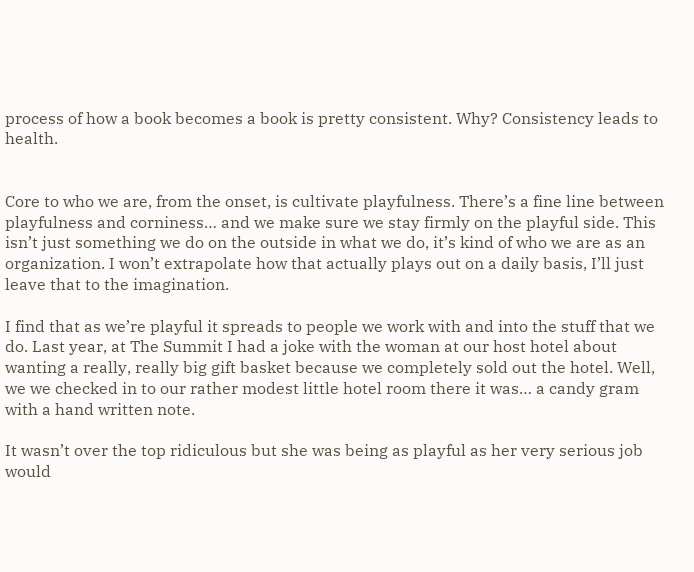process of how a book becomes a book is pretty consistent. Why? Consistency leads to health.


Core to who we are, from the onset, is cultivate playfulness. There’s a fine line between playfulness and corniness… and we make sure we stay firmly on the playful side. This isn’t just something we do on the outside in what we do, it’s kind of who we are as an organization. I won’t extrapolate how that actually plays out on a daily basis, I’ll just leave that to the imagination.

I find that as we’re playful it spreads to people we work with and into the stuff that we do. Last year, at The Summit I had a joke with the woman at our host hotel about wanting a really, really big gift basket because we completely sold out the hotel. Well, we we checked in to our rather modest little hotel room there it was… a candy gram with a hand written note.

It wasn’t over the top ridiculous but she was being as playful as her very serious job would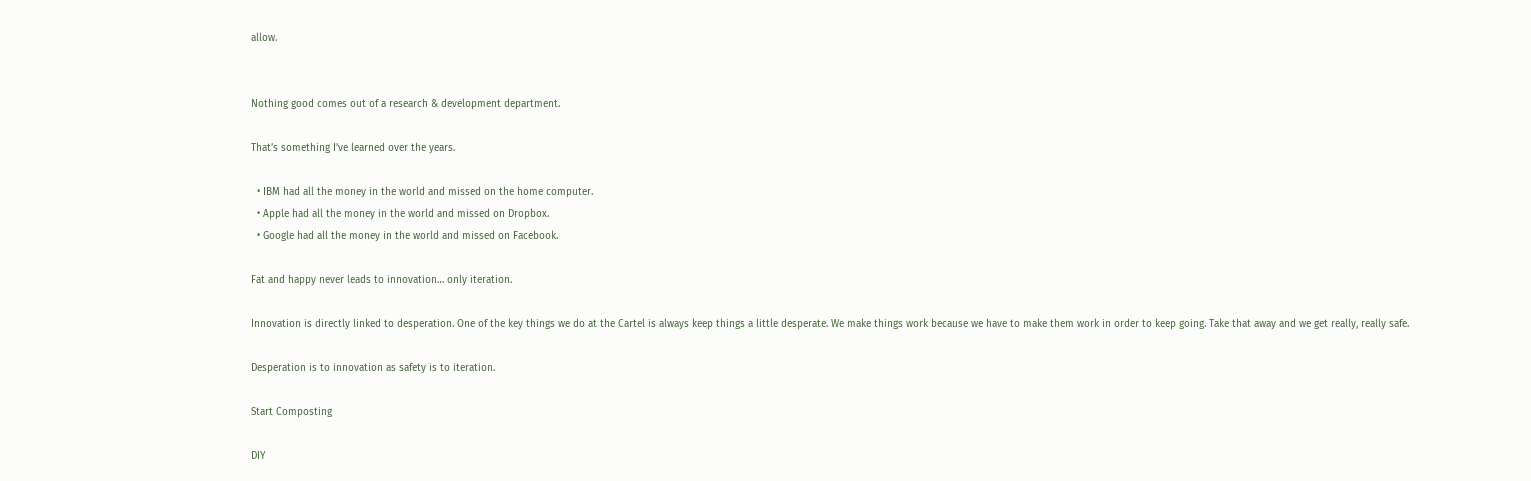allow.


Nothing good comes out of a research & development department.

That’s something I’ve learned over the years.

  • IBM had all the money in the world and missed on the home computer.
  • Apple had all the money in the world and missed on Dropbox.
  • Google had all the money in the world and missed on Facebook.

Fat and happy never leads to innovation… only iteration.

Innovation is directly linked to desperation. One of the key things we do at the Cartel is always keep things a little desperate. We make things work because we have to make them work in order to keep going. Take that away and we get really, really safe.

Desperation is to innovation as safety is to iteration.

Start Composting

DIY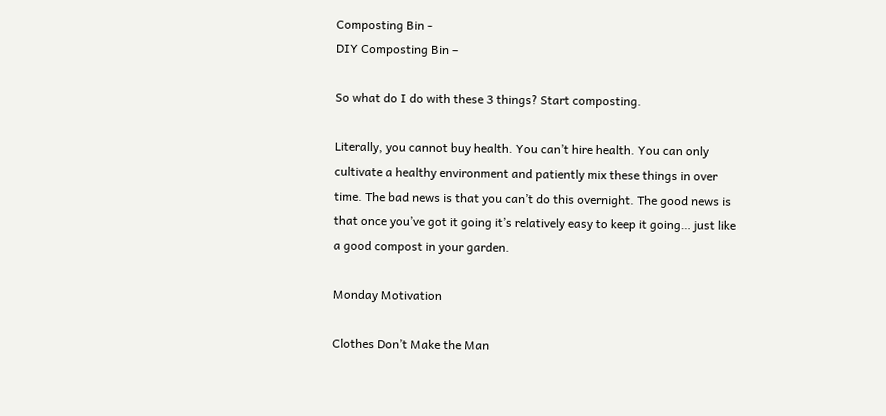Composting Bin -
DIY Composting Bin –

So what do I do with these 3 things? Start composting.

Literally, you cannot buy health. You can’t hire health. You can only cultivate a healthy environment and patiently mix these things in over time. The bad news is that you can’t do this overnight. The good news is that once you’ve got it going it’s relatively easy to keep it going… just like a good compost in your garden.

Monday Motivation

Clothes Don’t Make the Man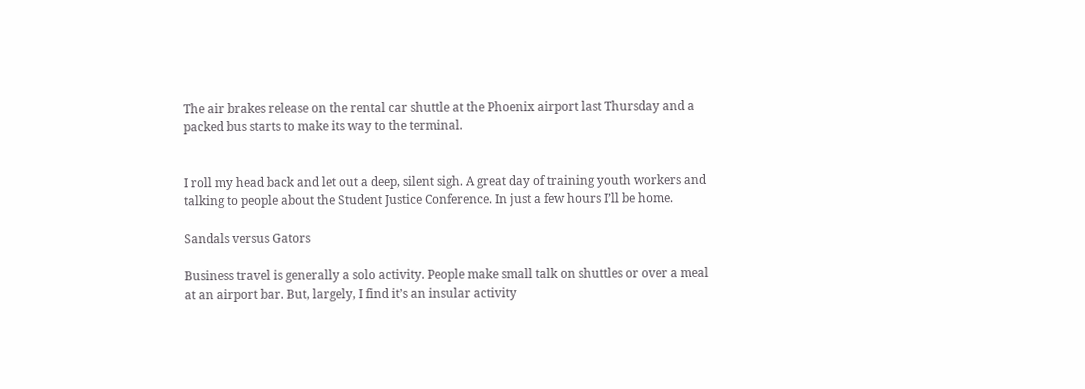The air brakes release on the rental car shuttle at the Phoenix airport last Thursday and a packed bus starts to make its way to the terminal.


I roll my head back and let out a deep, silent sigh. A great day of training youth workers and talking to people about the Student Justice Conference. In just a few hours I’ll be home.

Sandals versus Gators

Business travel is generally a solo activity. People make small talk on shuttles or over a meal at an airport bar. But, largely, I find it’s an insular activity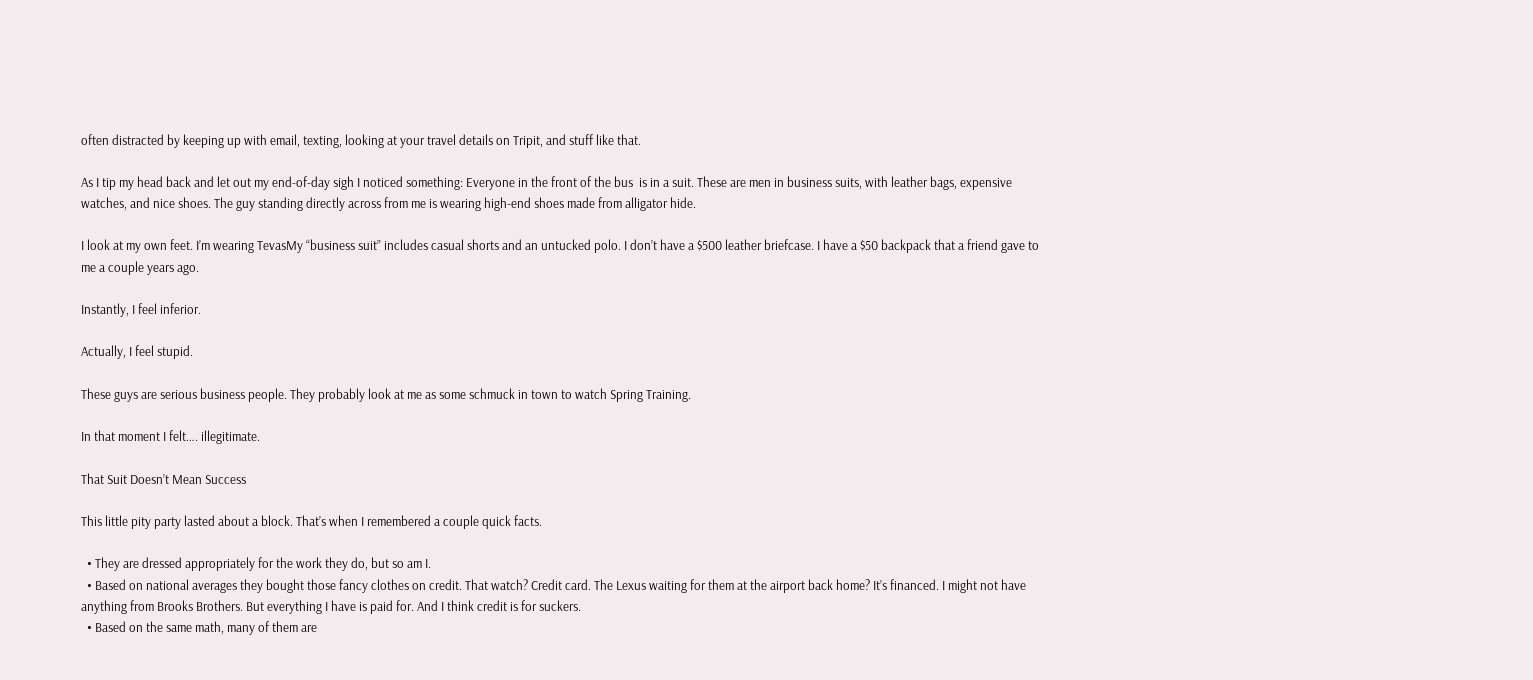often distracted by keeping up with email, texting, looking at your travel details on Tripit, and stuff like that.

As I tip my head back and let out my end-of-day sigh I noticed something: Everyone in the front of the bus  is in a suit. These are men in business suits, with leather bags, expensive watches, and nice shoes. The guy standing directly across from me is wearing high-end shoes made from alligator hide.

I look at my own feet. I’m wearing TevasMy “business suit” includes casual shorts and an untucked polo. I don’t have a $500 leather briefcase. I have a $50 backpack that a friend gave to me a couple years ago.

Instantly, I feel inferior.

Actually, I feel stupid.

These guys are serious business people. They probably look at me as some schmuck in town to watch Spring Training.

In that moment I felt…. illegitimate.

That Suit Doesn’t Mean Success

This little pity party lasted about a block. That’s when I remembered a couple quick facts.

  • They are dressed appropriately for the work they do, but so am I.
  • Based on national averages they bought those fancy clothes on credit. That watch? Credit card. The Lexus waiting for them at the airport back home? It’s financed. I might not have anything from Brooks Brothers. But everything I have is paid for. And I think credit is for suckers.
  • Based on the same math, many of them are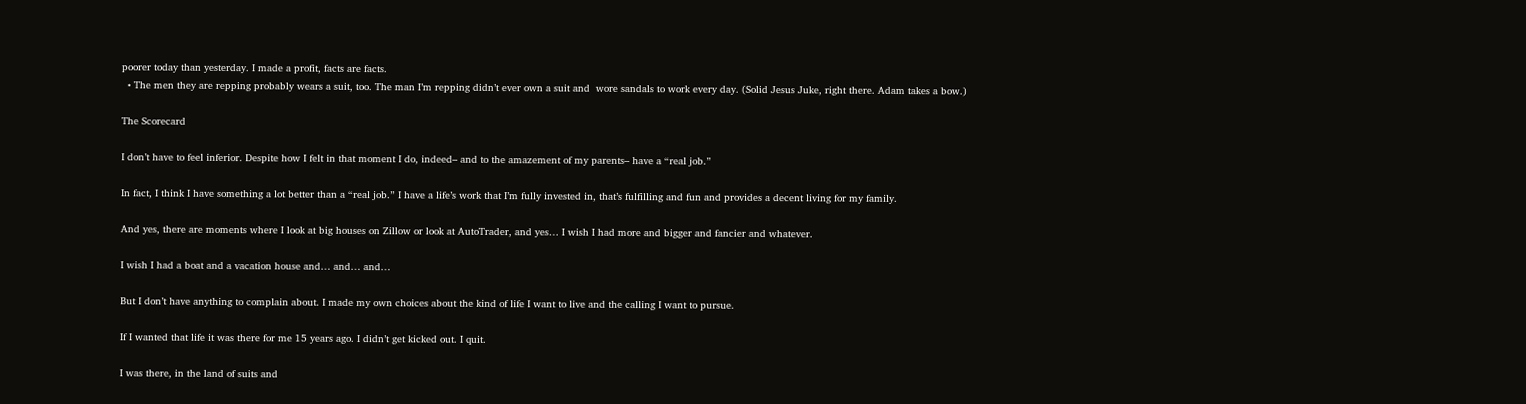poorer today than yesterday. I made a profit, facts are facts.
  • The men they are repping probably wears a suit, too. The man I’m repping didn’t ever own a suit and  wore sandals to work every day. (Solid Jesus Juke, right there. Adam takes a bow.)

The Scorecard

I don’t have to feel inferior. Despite how I felt in that moment I do, indeed– and to the amazement of my parents– have a “real job.”

In fact, I think I have something a lot better than a “real job.” I have a life’s work that I’m fully invested in, that’s fulfilling and fun and provides a decent living for my family.

And yes, there are moments where I look at big houses on Zillow or look at AutoTrader, and yes… I wish I had more and bigger and fancier and whatever.

I wish I had a boat and a vacation house and… and… and…

But I don’t have anything to complain about. I made my own choices about the kind of life I want to live and the calling I want to pursue.

If I wanted that life it was there for me 15 years ago. I didn’t get kicked out. I quit.

I was there, in the land of suits and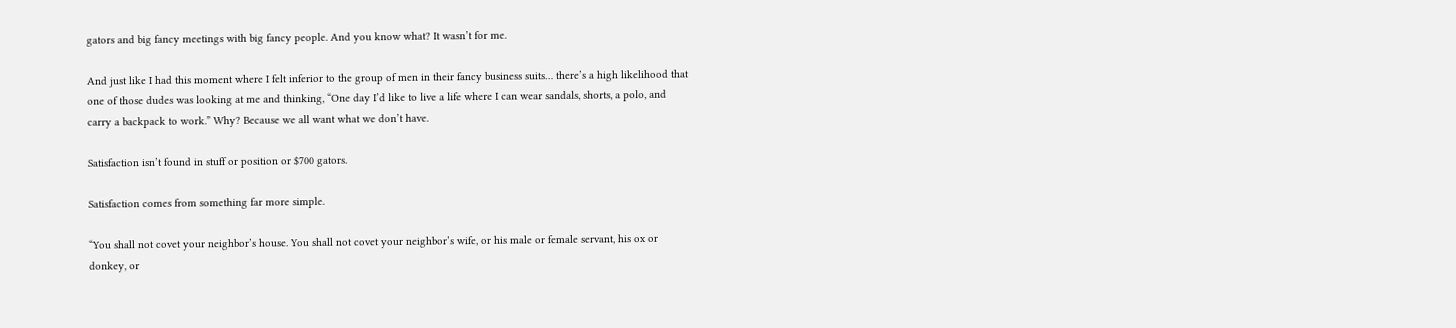gators and big fancy meetings with big fancy people. And you know what? It wasn’t for me.

And just like I had this moment where I felt inferior to the group of men in their fancy business suits… there’s a high likelihood that one of those dudes was looking at me and thinking, “One day I’d like to live a life where I can wear sandals, shorts, a polo, and carry a backpack to work.” Why? Because we all want what we don’t have.

Satisfaction isn’t found in stuff or position or $700 gators.

Satisfaction comes from something far more simple.

“You shall not covet your neighbor’s house. You shall not covet your neighbor’s wife, or his male or female servant, his ox or donkey, or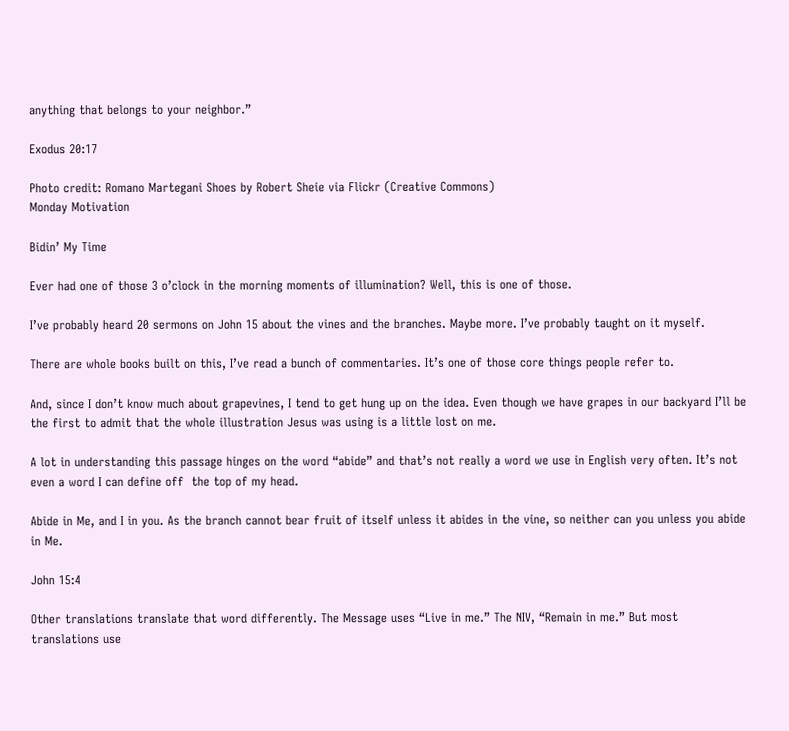anything that belongs to your neighbor.”

Exodus 20:17

Photo credit: Romano Martegani Shoes by Robert Sheie via Flickr (Creative Commons)
Monday Motivation

Bidin’ My Time

Ever had one of those 3 o’clock in the morning moments of illumination? Well, this is one of those.

I’ve probably heard 20 sermons on John 15 about the vines and the branches. Maybe more. I’ve probably taught on it myself.

There are whole books built on this, I’ve read a bunch of commentaries. It’s one of those core things people refer to.

And, since I don’t know much about grapevines, I tend to get hung up on the idea. Even though we have grapes in our backyard I’ll be the first to admit that the whole illustration Jesus was using is a little lost on me.

A lot in understanding this passage hinges on the word “abide” and that’s not really a word we use in English very often. It’s not even a word I can define off  the top of my head.

Abide in Me, and I in you. As the branch cannot bear fruit of itself unless it abides in the vine, so neither can you unless you abide in Me.

John 15:4

Other translations translate that word differently. The Message uses “Live in me.” The NIV, “Remain in me.” But most translations use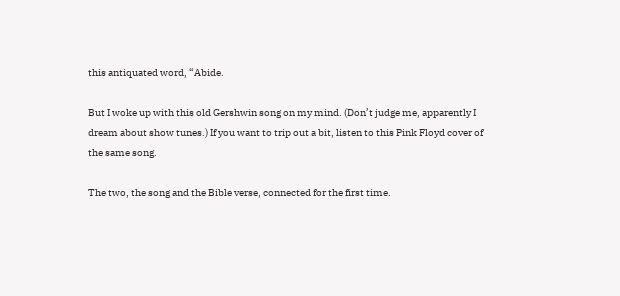this antiquated word, “Abide.

But I woke up with this old Gershwin song on my mind. (Don’t judge me, apparently I dream about show tunes.) If you want to trip out a bit, listen to this Pink Floyd cover of the same song.

The two, the song and the Bible verse, connected for the first time.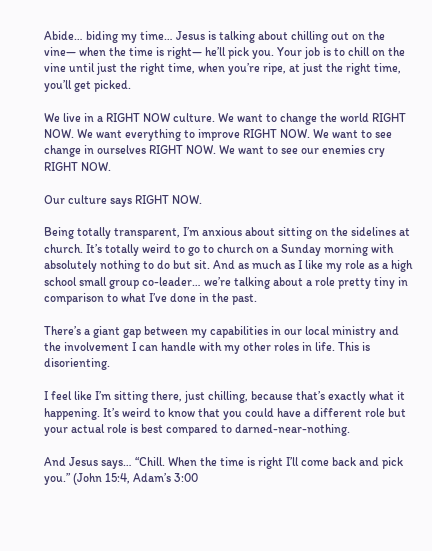Abide… biding my time… Jesus is talking about chilling out on the vine— when the time is right— he’ll pick you. Your job is to chill on the vine until just the right time, when you’re ripe, at just the right time, you’ll get picked.

We live in a RIGHT NOW culture. We want to change the world RIGHT NOW. We want everything to improve RIGHT NOW. We want to see change in ourselves RIGHT NOW. We want to see our enemies cry RIGHT NOW.

Our culture says RIGHT NOW.

Being totally transparent, I’m anxious about sitting on the sidelines at church. It’s totally weird to go to church on a Sunday morning with absolutely nothing to do but sit. And as much as I like my role as a high school small group co-leader… we’re talking about a role pretty tiny in comparison to what I’ve done in the past.

There’s a giant gap between my capabilities in our local ministry and the involvement I can handle with my other roles in life. This is disorienting.

I feel like I’m sitting there, just chilling, because that’s exactly what it happening. It’s weird to know that you could have a different role but your actual role is best compared to darned-near-nothing.

And Jesus says… “Chill. When the time is right I’ll come back and pick you.” (John 15:4, Adam’s 3:00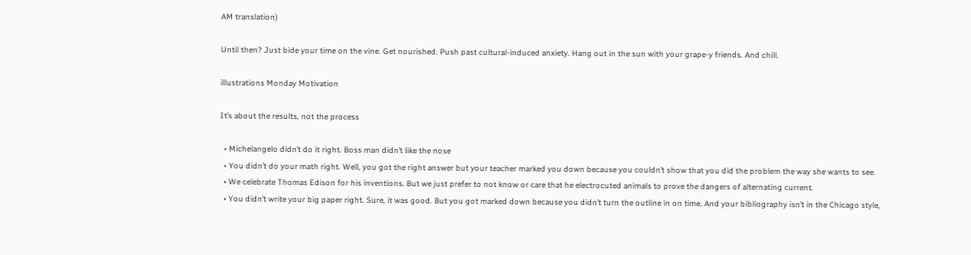AM translation)

Until then? Just bide your time on the vine. Get nourished. Push past cultural-induced anxiety. Hang out in the sun with your grape-y friends. And chill.

illustrations Monday Motivation

It’s about the results, not the process

  • Michelangelo didn’t do it right. Boss man didn’t like the nose
  • You didn’t do your math right. Well, you got the right answer but your teacher marked you down because you couldn’t show that you did the problem the way she wants to see.
  • We celebrate Thomas Edison for his inventions. But we just prefer to not know or care that he electrocuted animals to prove the dangers of alternating current.
  • You didn’t write your big paper right. Sure, it was good. But you got marked down because you didn’t turn the outline in on time. And your bibliography isn’t in the Chicago style,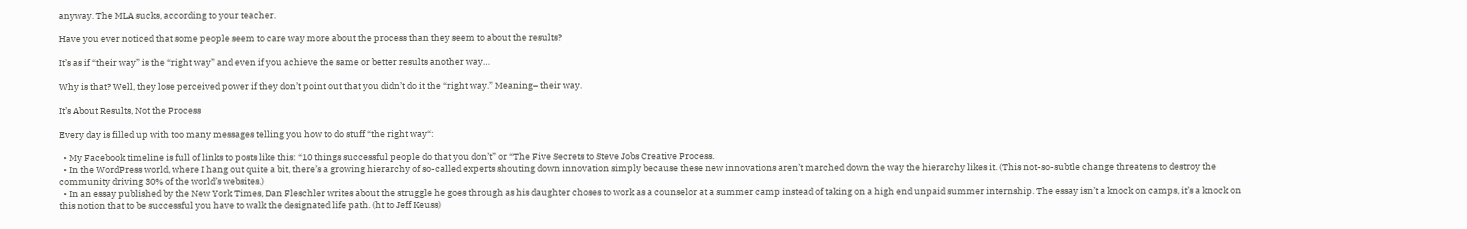anyway. The MLA sucks, according to your teacher.

Have you ever noticed that some people seem to care way more about the process than they seem to about the results?

It’s as if “their way” is the “right way” and even if you achieve the same or better results another way…

Why is that? Well, they lose perceived power if they don’t point out that you didn’t do it the “right way.” Meaning– their way.

It’s About Results, Not the Process

Every day is filled up with too many messages telling you how to do stuff “the right way“:

  • My Facebook timeline is full of links to posts like this: “10 things successful people do that you don’t” or “The Five Secrets to Steve Jobs Creative Process.
  • In the WordPress world, where I hang out quite a bit, there’s a growing hierarchy of so-called experts shouting down innovation simply because these new innovations aren’t marched down the way the hierarchy likes it. (This not-so-subtle change threatens to destroy the community driving 30% of the world’s websites.)
  • In an essay published by the New York Times, Dan Fleschler writes about the struggle he goes through as his daughter choses to work as a counselor at a summer camp instead of taking on a high end unpaid summer internship. The essay isn’t a knock on camps, it’s a knock on this notion that to be successful you have to walk the designated life path. (ht to Jeff Keuss)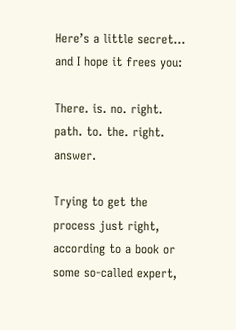Here’s a little secret… and I hope it frees you:

There. is. no. right. path. to. the. right. answer.

Trying to get the process just right, according to a book or some so-called expert,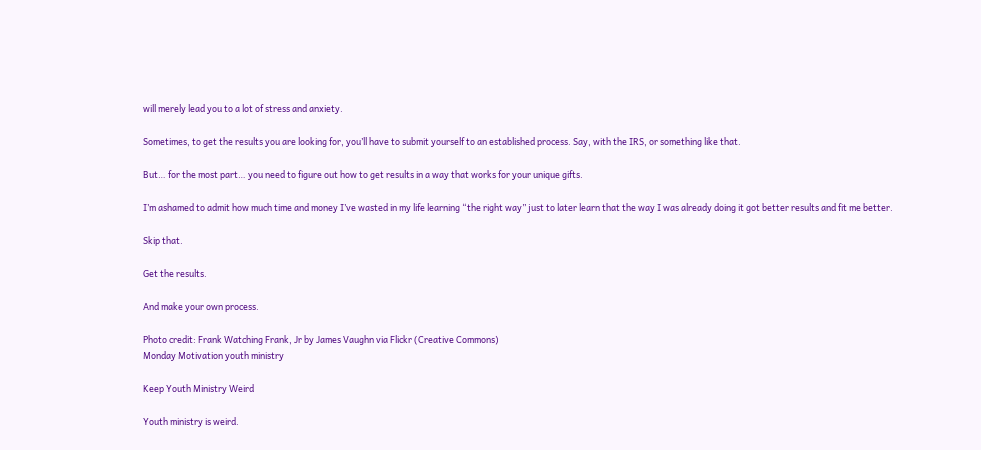will merely lead you to a lot of stress and anxiety.

Sometimes, to get the results you are looking for, you’ll have to submit yourself to an established process. Say, with the IRS, or something like that.

But… for the most part… you need to figure out how to get results in a way that works for your unique gifts.

I’m ashamed to admit how much time and money I’ve wasted in my life learning “the right way” just to later learn that the way I was already doing it got better results and fit me better.

Skip that.

Get the results.

And make your own process.

Photo credit: Frank Watching Frank, Jr by James Vaughn via Flickr (Creative Commons)
Monday Motivation youth ministry

Keep Youth Ministry Weird

Youth ministry is weird.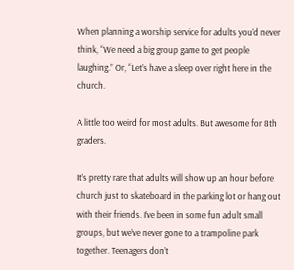When planning a worship service for adults you’d never think, “We need a big group game to get people laughing.” Or, “Let’s have a sleep over right here in the church.

A little too weird for most adults. But awesome for 8th graders.

It’s pretty rare that adults will show up an hour before church just to skateboard in the parking lot or hang out with their friends. I’ve been in some fun adult small groups, but we’ve never gone to a trampoline park together. Teenagers don’t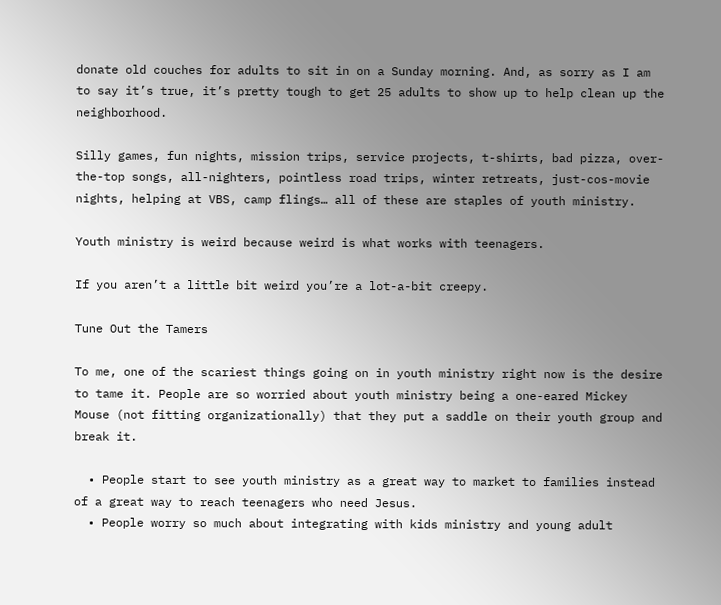donate old couches for adults to sit in on a Sunday morning. And, as sorry as I am to say it’s true, it’s pretty tough to get 25 adults to show up to help clean up the neighborhood.

Silly games, fun nights, mission trips, service projects, t-shirts, bad pizza, over-the-top songs, all-nighters, pointless road trips, winter retreats, just-cos-movie nights, helping at VBS, camp flings… all of these are staples of youth ministry.

Youth ministry is weird because weird is what works with teenagers.

If you aren’t a little bit weird you’re a lot-a-bit creepy.

Tune Out the Tamers

To me, one of the scariest things going on in youth ministry right now is the desire to tame it. People are so worried about youth ministry being a one-eared Mickey Mouse (not fitting organizationally) that they put a saddle on their youth group and break it.

  • People start to see youth ministry as a great way to market to families instead of a great way to reach teenagers who need Jesus.
  • People worry so much about integrating with kids ministry and young adult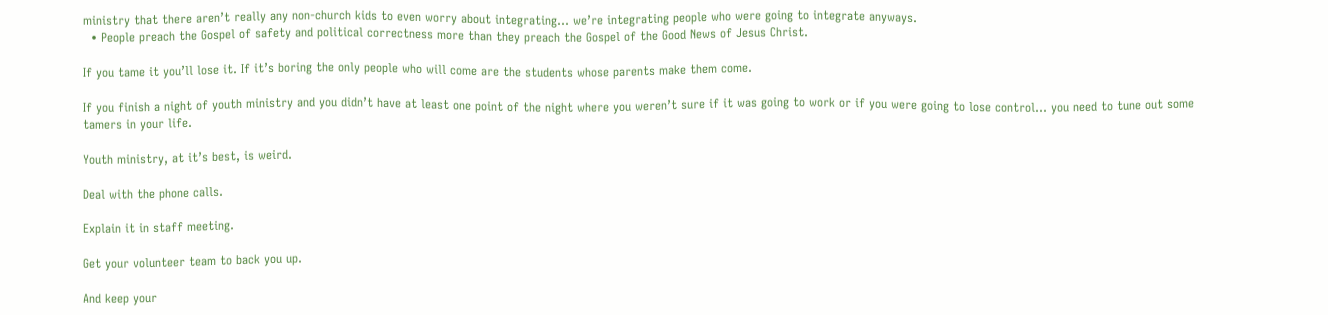ministry that there aren’t really any non-church kids to even worry about integrating… we’re integrating people who were going to integrate anyways.
  • People preach the Gospel of safety and political correctness more than they preach the Gospel of the Good News of Jesus Christ.

If you tame it you’ll lose it. If it’s boring the only people who will come are the students whose parents make them come.

If you finish a night of youth ministry and you didn’t have at least one point of the night where you weren’t sure if it was going to work or if you were going to lose control… you need to tune out some tamers in your life.

Youth ministry, at it’s best, is weird.

Deal with the phone calls.

Explain it in staff meeting.

Get your volunteer team to back you up.

And keep your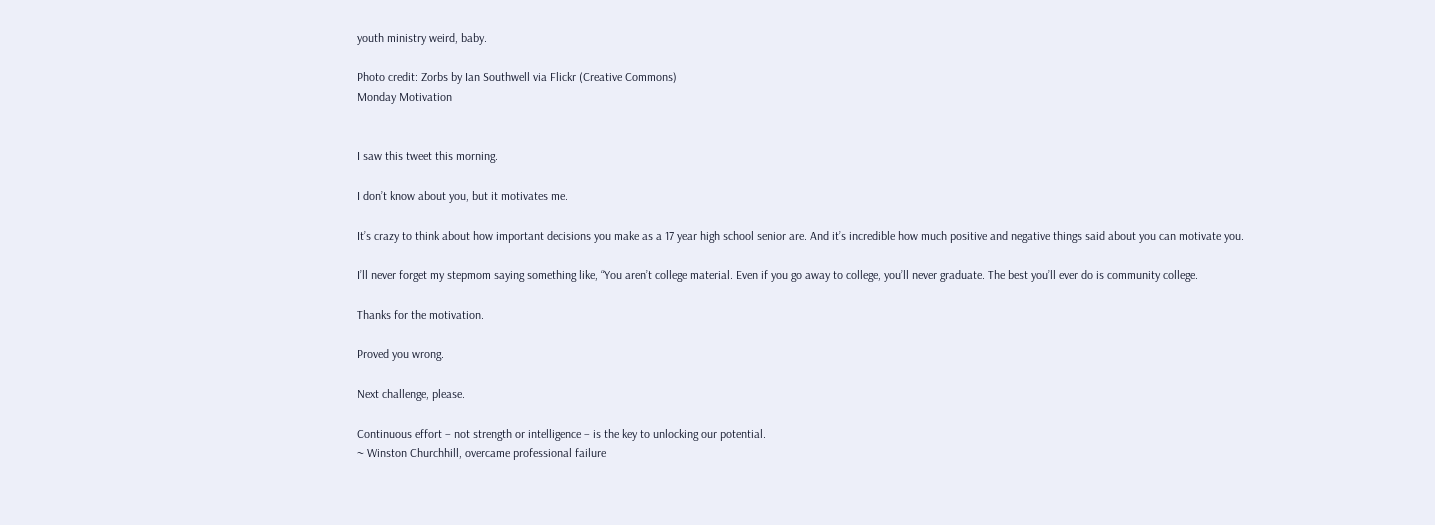youth ministry weird, baby.

Photo credit: Zorbs by Ian Southwell via Flickr (Creative Commons)
Monday Motivation


I saw this tweet this morning.

I don’t know about you, but it motivates me.

It’s crazy to think about how important decisions you make as a 17 year high school senior are. And it’s incredible how much positive and negative things said about you can motivate you.

I’ll never forget my stepmom saying something like, “You aren’t college material. Even if you go away to college, you’ll never graduate. The best you’ll ever do is community college.

Thanks for the motivation.

Proved you wrong.

Next challenge, please.

Continuous effort – not strength or intelligence – is the key to unlocking our potential.
~ Winston Churchhill, overcame professional failure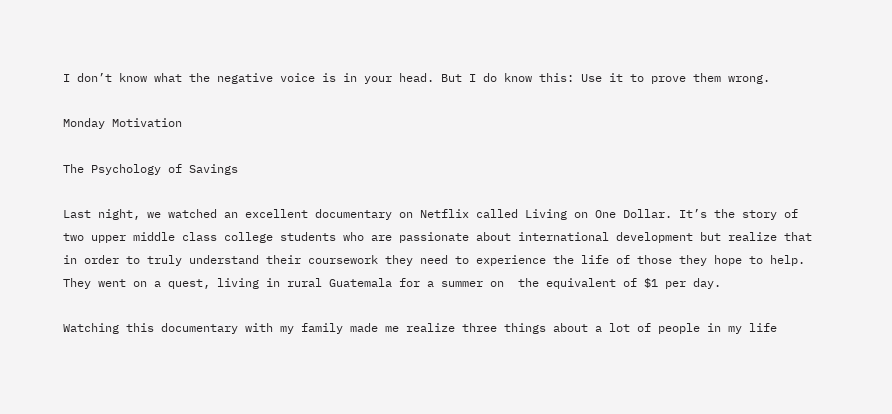I don’t know what the negative voice is in your head. But I do know this: Use it to prove them wrong.

Monday Motivation

The Psychology of Savings

Last night, we watched an excellent documentary on Netflix called Living on One Dollar. It’s the story of two upper middle class college students who are passionate about international development but realize that in order to truly understand their coursework they need to experience the life of those they hope to help. They went on a quest, living in rural Guatemala for a summer on  the equivalent of $1 per day.

Watching this documentary with my family made me realize three things about a lot of people in my life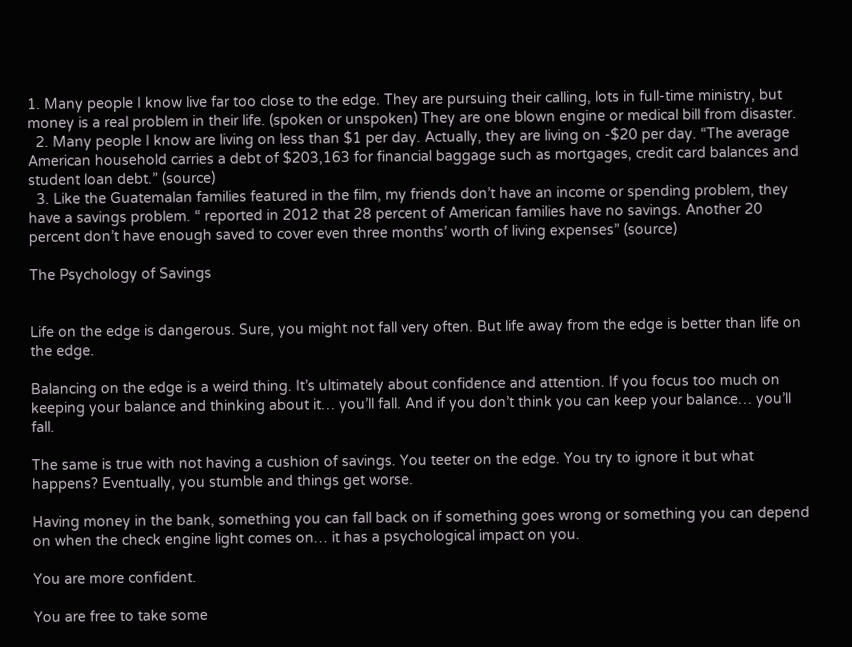1. Many people I know live far too close to the edge. They are pursuing their calling, lots in full-time ministry, but money is a real problem in their life. (spoken or unspoken) They are one blown engine or medical bill from disaster.
  2. Many people I know are living on less than $1 per day. Actually, they are living on -$20 per day. “The average American household carries a debt of $203,163 for financial baggage such as mortgages, credit card balances and student loan debt.” (source)
  3. Like the Guatemalan families featured in the film, my friends don’t have an income or spending problem, they have a savings problem. “ reported in 2012 that 28 percent of American families have no savings. Another 20 percent don’t have enough saved to cover even three months’ worth of living expenses” (source)

The Psychology of Savings


Life on the edge is dangerous. Sure, you might not fall very often. But life away from the edge is better than life on the edge.

Balancing on the edge is a weird thing. It’s ultimately about confidence and attention. If you focus too much on keeping your balance and thinking about it… you’ll fall. And if you don’t think you can keep your balance… you’ll fall.

The same is true with not having a cushion of savings. You teeter on the edge. You try to ignore it but what happens? Eventually, you stumble and things get worse.

Having money in the bank, something you can fall back on if something goes wrong or something you can depend on when the check engine light comes on… it has a psychological impact on you.

You are more confident.

You are free to take some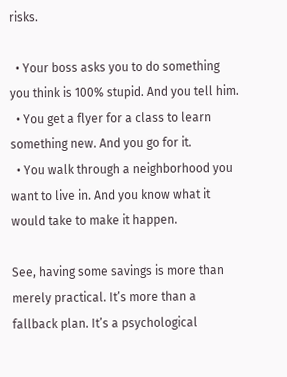risks.

  • Your boss asks you to do something you think is 100% stupid. And you tell him.
  • You get a flyer for a class to learn something new. And you go for it.
  • You walk through a neighborhood you want to live in. And you know what it would take to make it happen.

See, having some savings is more than merely practical. It’s more than a fallback plan. It’s a psychological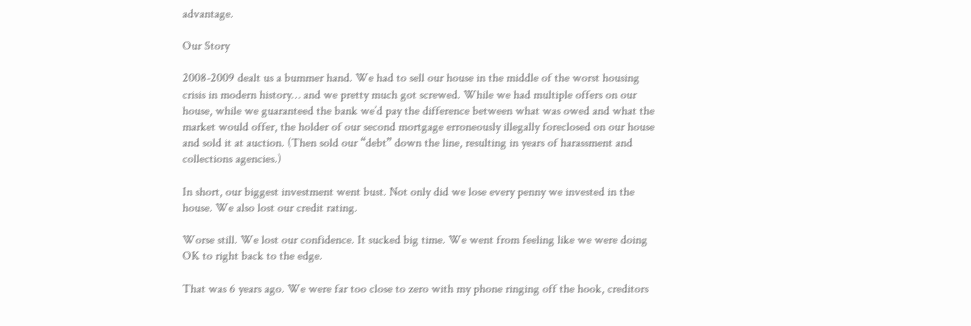advantage.

Our Story

2008-2009 dealt us a bummer hand. We had to sell our house in the middle of the worst housing crisis in modern history… and we pretty much got screwed. While we had multiple offers on our house, while we guaranteed the bank we’d pay the difference between what was owed and what the market would offer, the holder of our second mortgage erroneously illegally foreclosed on our house and sold it at auction. (Then sold our “debt” down the line, resulting in years of harassment and collections agencies.)

In short, our biggest investment went bust. Not only did we lose every penny we invested in the house. We also lost our credit rating.

Worse still. We lost our confidence. It sucked big time. We went from feeling like we were doing OK to right back to the edge.

That was 6 years ago. We were far too close to zero with my phone ringing off the hook, creditors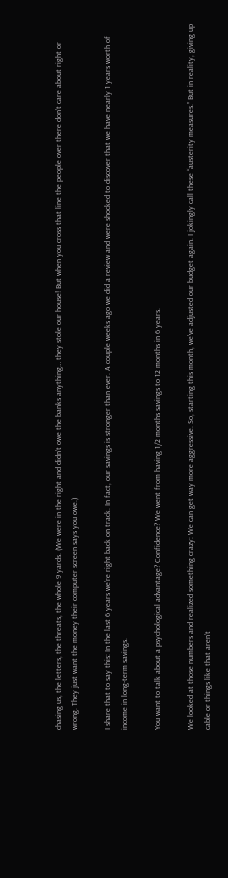chasing us, the letters, the threats, the whole 9 yards. (We were in the right and didn’t owe the banks anything… they stole our house! But when you cross that line the people over there don’t care about right or wrong. They just want the money their computer screen says you owe.)

I share that to say this: In the last 6 years we’re right back on track. In fact, our savings is stronger than ever. A couple weeks ago we did a review and were shocked to discover that we have nearly 1 years worth of income in long-term savings.

You want to talk about a psychological advantage? Confidence? We went from having 1/2 months savings to 12 months in 6 years.

We looked at those numbers and realized something crazy: We can get way more aggressive. So, starting this month, we’ve adjusted our budget again. I jokingly call these “austerity measures.” But in reality, giving up cable or things like that aren’t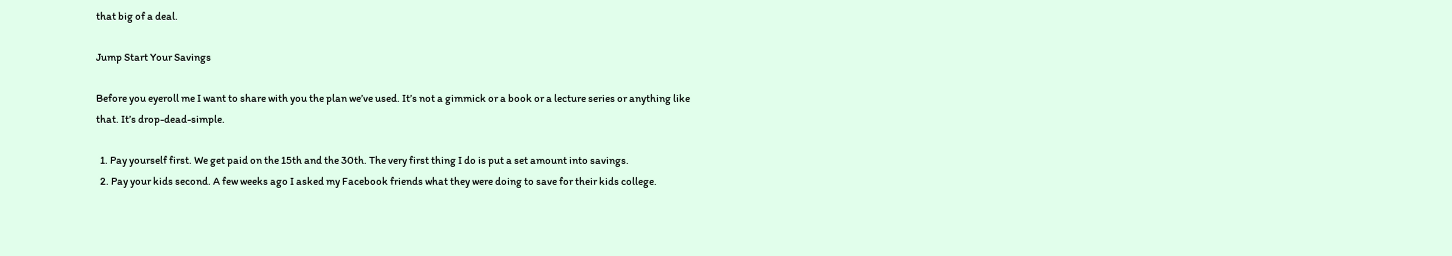that big of a deal.

Jump Start Your Savings

Before you eyeroll me I want to share with you the plan we’ve used. It’s not a gimmick or a book or a lecture series or anything like that. It’s drop-dead-simple.

  1. Pay yourself first. We get paid on the 15th and the 30th. The very first thing I do is put a set amount into savings.
  2. Pay your kids second. A few weeks ago I asked my Facebook friends what they were doing to save for their kids college.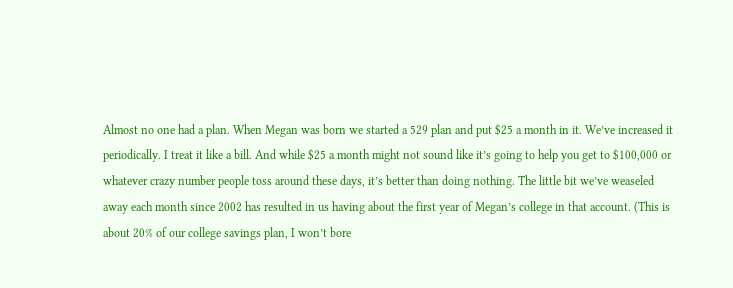Almost no one had a plan. When Megan was born we started a 529 plan and put $25 a month in it. We’ve increased it periodically. I treat it like a bill. And while $25 a month might not sound like it’s going to help you get to $100,000 or whatever crazy number people toss around these days, it’s better than doing nothing. The little bit we’ve weaseled away each month since 2002 has resulted in us having about the first year of Megan’s college in that account. (This is about 20% of our college savings plan, I won’t bore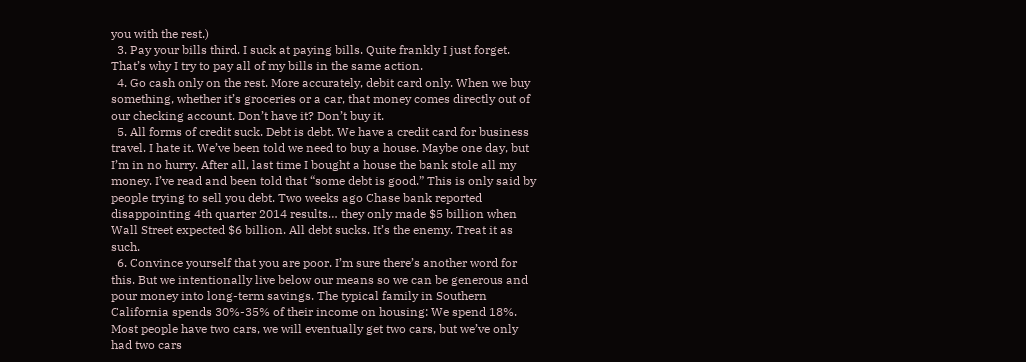you with the rest.)
  3. Pay your bills third. I suck at paying bills. Quite frankly I just forget. That’s why I try to pay all of my bills in the same action.
  4. Go cash only on the rest. More accurately, debit card only. When we buy something, whether it’s groceries or a car, that money comes directly out of our checking account. Don’t have it? Don’t buy it.
  5. All forms of credit suck. Debt is debt. We have a credit card for business travel. I hate it. We’ve been told we need to buy a house. Maybe one day, but I’m in no hurry. After all, last time I bought a house the bank stole all my money. I’ve read and been told that “some debt is good.” This is only said by people trying to sell you debt. Two weeks ago Chase bank reported disappointing 4th quarter 2014 results… they only made $5 billion when Wall Street expected $6 billion. All debt sucks. It’s the enemy. Treat it as such.
  6. Convince yourself that you are poor. I’m sure there’s another word for this. But we intentionally live below our means so we can be generous and pour money into long-term savings. The typical family in Southern California spends 30%-35% of their income on housing: We spend 18%. Most people have two cars, we will eventually get two cars, but we’ve only had two cars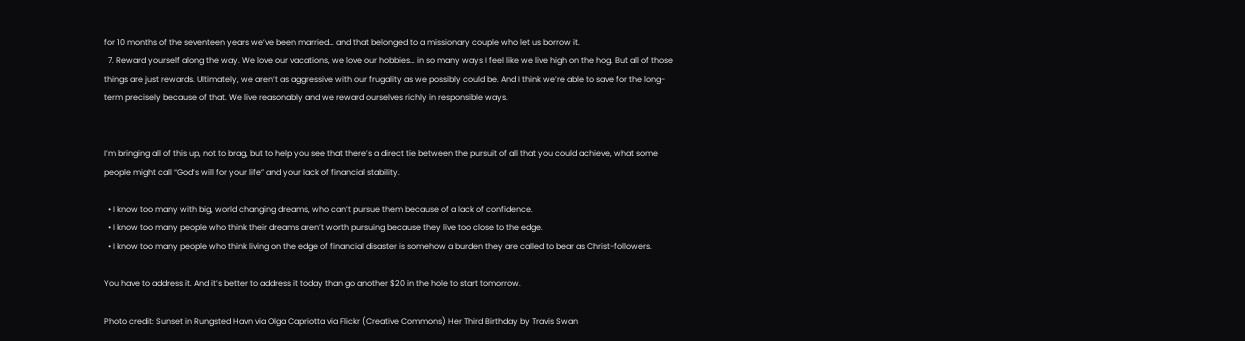for 10 months of the seventeen years we’ve been married… and that belonged to a missionary couple who let us borrow it.
  7. Reward yourself along the way. We love our vacations, we love our hobbies… in so many ways I feel like we live high on the hog. But all of those things are just rewards. Ultimately, we aren’t as aggressive with our frugality as we possibly could be. And I think we’re able to save for the long-term precisely because of that. We live reasonably and we reward ourselves richly in responsible ways.


I’m bringing all of this up, not to brag, but to help you see that there’s a direct tie between the pursuit of all that you could achieve, what some people might call “God’s will for your life” and your lack of financial stability.

  • I know too many with big, world changing dreams, who can’t pursue them because of a lack of confidence.
  • I know too many people who think their dreams aren’t worth pursuing because they live too close to the edge.
  • I know too many people who think living on the edge of financial disaster is somehow a burden they are called to bear as Christ-followers.

You have to address it. And it’s better to address it today than go another $20 in the hole to start tomorrow.

Photo credit: Sunset in Rungsted Havn via Olga Capriotta via Flickr (Creative Commons) Her Third Birthday by Travis Swan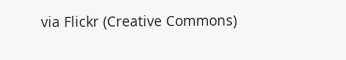via Flickr (Creative Commons)